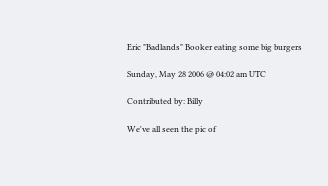Eric "Badlands" Booker eating some big burgers

Sunday, May 28 2006 @ 04:02 am UTC

Contributed by: Billy

We've all seen the pic of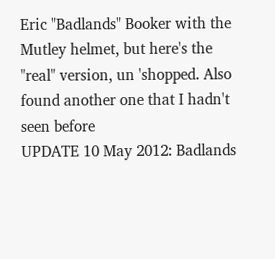Eric "Badlands" Booker with the Mutley helmet, but here's the "real" version, un 'shopped. Also found another one that I hadn't seen before
UPDATE 10 May 2012: Badlands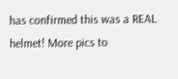has confirmed this was a REAL helmet! More pics to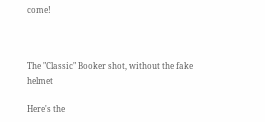come!



The "Classic" Booker shot, without the fake helmet

Here's the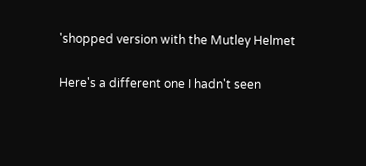'shopped version with the Mutley Helmet

Here's a different one I hadn't seen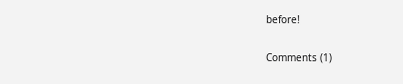before!

Comments (1)